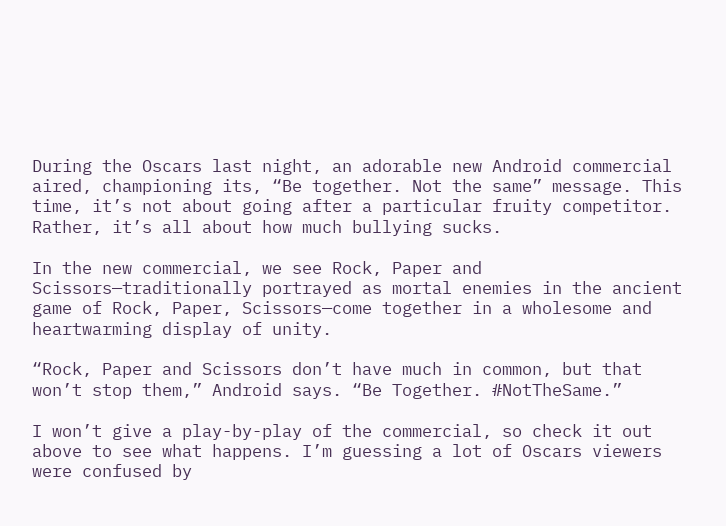During the Oscars last night, an adorable new Android commercial aired, championing its, “Be together. Not the same” message. This time, it’s not about going after a particular fruity competitor. Rather, it’s all about how much bullying sucks.

In the new commercial, we see Rock, Paper and Scissors—traditionally portrayed as mortal enemies in the ancient game of Rock, Paper, Scissors—come together in a wholesome and heartwarming display of unity.

“Rock, Paper and Scissors don’t have much in common, but that won’t stop them,” Android says. “Be Together. #NotTheSame.”

I won’t give a play-by-play of the commercial, so check it out above to see what happens. I’m guessing a lot of Oscars viewers were confused by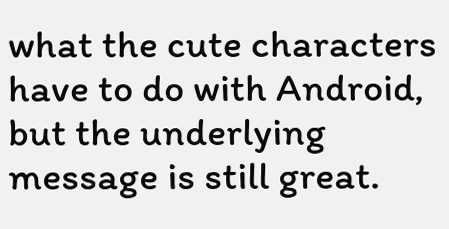what the cute characters have to do with Android, but the underlying message is still great.